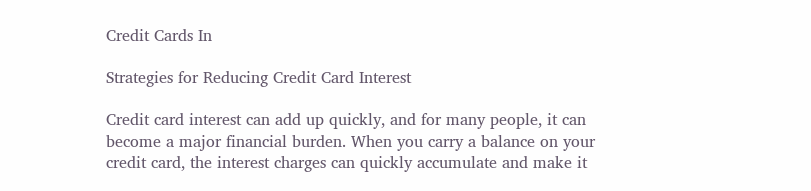Credit Cards In

Strategies for Reducing Credit Card Interest

Credit card interest can add up quickly, and for many people, it can become a major financial burden. When you carry a balance on your credit card, the interest charges can quickly accumulate and make it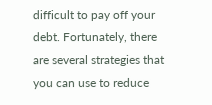difficult to pay off your debt. Fortunately, there are several strategies that you can use to reduce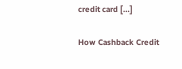credit card […]

How Cashback Credit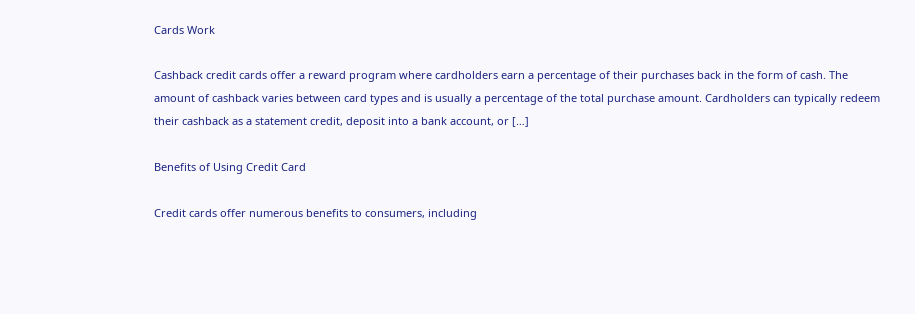Cards Work

Cashback credit cards offer a reward program where cardholders earn a percentage of their purchases back in the form of cash. The amount of cashback varies between card types and is usually a percentage of the total purchase amount. Cardholders can typically redeem their cashback as a statement credit, deposit into a bank account, or […]

Benefits of Using Credit Card

Credit cards offer numerous benefits to consumers, including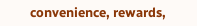convenience, rewards,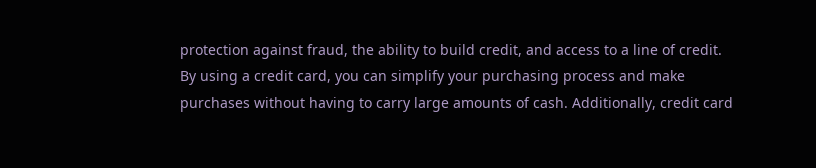protection against fraud, the ability to build credit, and access to a line of credit. By using a credit card, you can simplify your purchasing process and make purchases without having to carry large amounts of cash. Additionally, credit card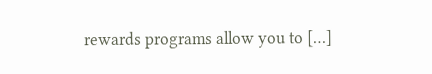rewards programs allow you to […]